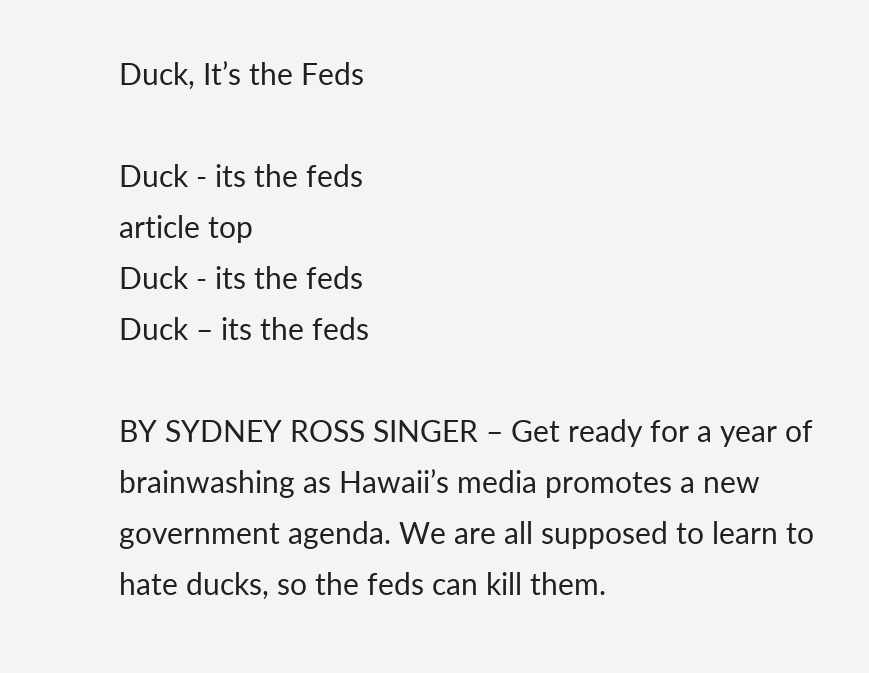Duck, It’s the Feds

Duck - its the feds
article top
Duck - its the feds
Duck – its the feds

BY SYDNEY ROSS SINGER – Get ready for a year of brainwashing as Hawaii’s media promotes a new government agenda. We are all supposed to learn to hate ducks, so the feds can kill them.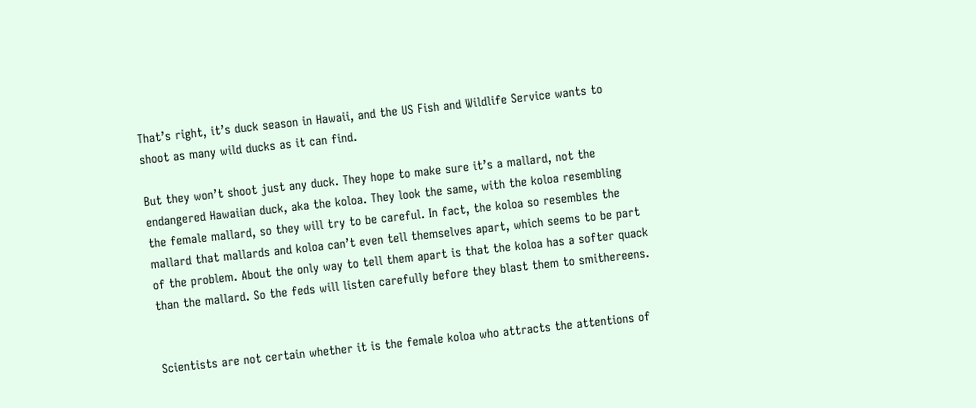That’s right, it’s duck season in Hawaii, and the US Fish and Wildlife Service wants to shoot as many wild ducks as it can find.

But they won’t shoot just any duck. They hope to make sure it’s a mallard, not the endangered Hawaiian duck, aka the koloa. They look the same, with the koloa resembling the female mallard, so they will try to be careful. In fact, the koloa so resembles the mallard that mallards and koloa can’t even tell themselves apart, which seems to be part of the problem. About the only way to tell them apart is that the koloa has a softer quack than the mallard. So the feds will listen carefully before they blast them to smithereens.


Scientists are not certain whether it is the female koloa who attracts the attentions of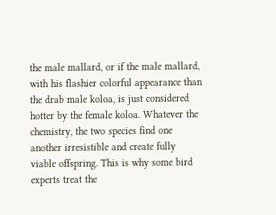the male mallard, or if the male mallard, with his flashier colorful appearance than the drab male koloa, is just considered hotter by the female koloa. Whatever the chemistry, the two species find one another irresistible and create fully viable offspring. This is why some bird experts treat the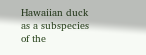Hawaiian duck as a subspecies of the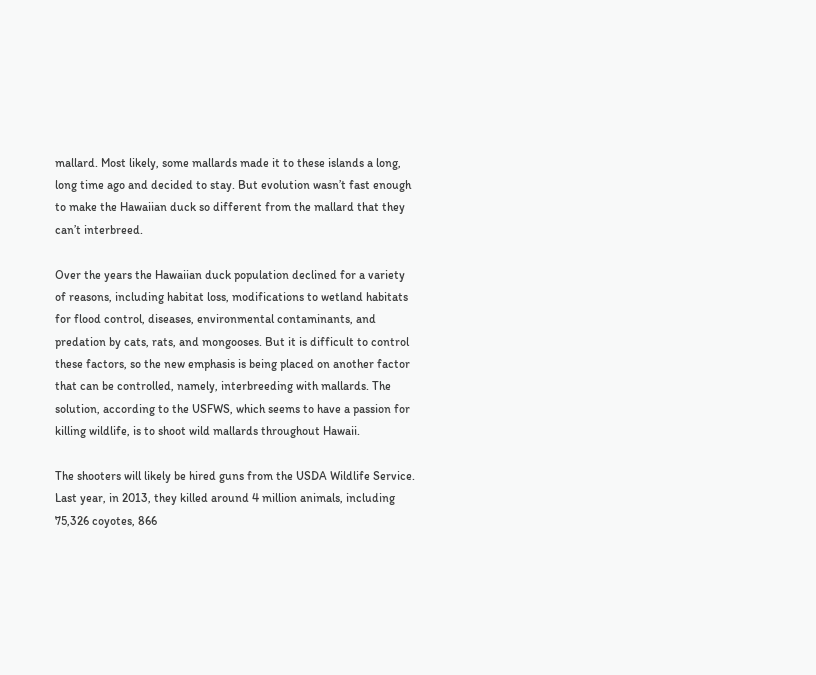mallard. Most likely, some mallards made it to these islands a long, long time ago and decided to stay. But evolution wasn’t fast enough to make the Hawaiian duck so different from the mallard that they can’t interbreed.

Over the years the Hawaiian duck population declined for a variety of reasons, including habitat loss, modifications to wetland habitats for flood control, diseases, environmental contaminants, and predation by cats, rats, and mongooses. But it is difficult to control these factors, so the new emphasis is being placed on another factor that can be controlled, namely, interbreeding with mallards. The solution, according to the USFWS, which seems to have a passion for killing wildlife, is to shoot wild mallards throughout Hawaii.

The shooters will likely be hired guns from the USDA Wildlife Service. Last year, in 2013, they killed around 4 million animals, including 75,326 coyotes, 866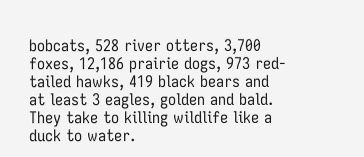bobcats, 528 river otters, 3,700 foxes, 12,186 prairie dogs, 973 red-tailed hawks, 419 black bears and at least 3 eagles, golden and bald. They take to killing wildlife like a duck to water.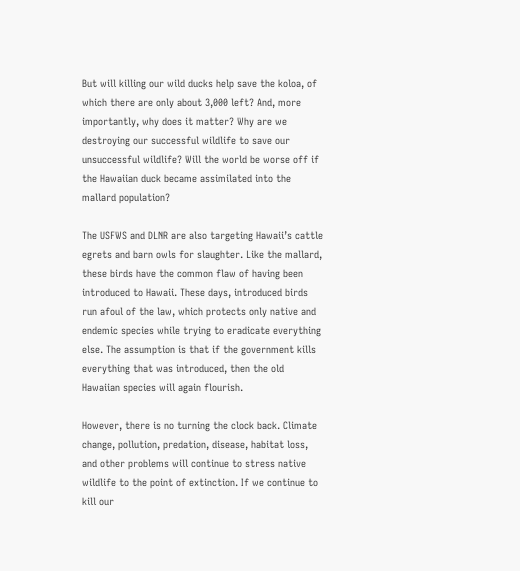But will killing our wild ducks help save the koloa, of which there are only about 3,000 left? And, more importantly, why does it matter? Why are we destroying our successful wildlife to save our unsuccessful wildlife? Will the world be worse off if the Hawaiian duck became assimilated into the mallard population?

The USFWS and DLNR are also targeting Hawaii’s cattle egrets and barn owls for slaughter. Like the mallard, these birds have the common flaw of having been introduced to Hawaii. These days, introduced birds run afoul of the law, which protects only native and endemic species while trying to eradicate everything else. The assumption is that if the government kills everything that was introduced, then the old Hawaiian species will again flourish.

However, there is no turning the clock back. Climate change, pollution, predation, disease, habitat loss, and other problems will continue to stress native wildlife to the point of extinction. If we continue to kill our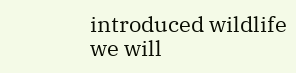introduced wildlife we will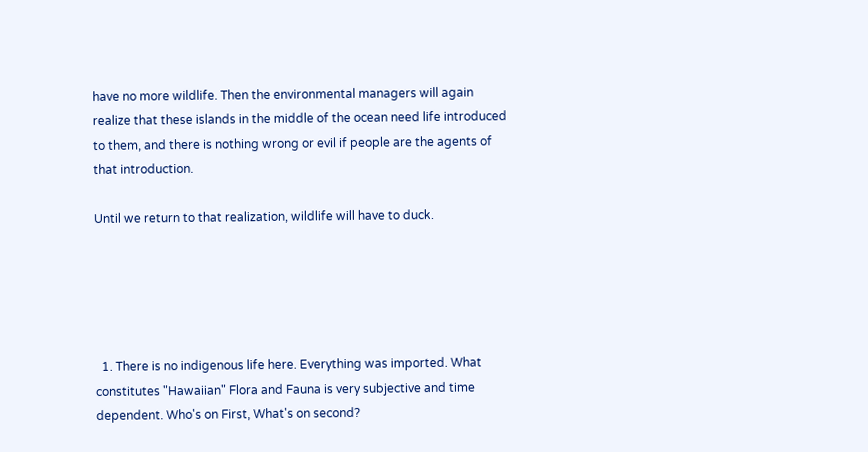have no more wildlife. Then the environmental managers will again realize that these islands in the middle of the ocean need life introduced to them, and there is nothing wrong or evil if people are the agents of that introduction.

Until we return to that realization, wildlife will have to duck.





  1. There is no indigenous life here. Everything was imported. What constitutes "Hawaiian" Flora and Fauna is very subjective and time dependent. Who's on First, What's on second?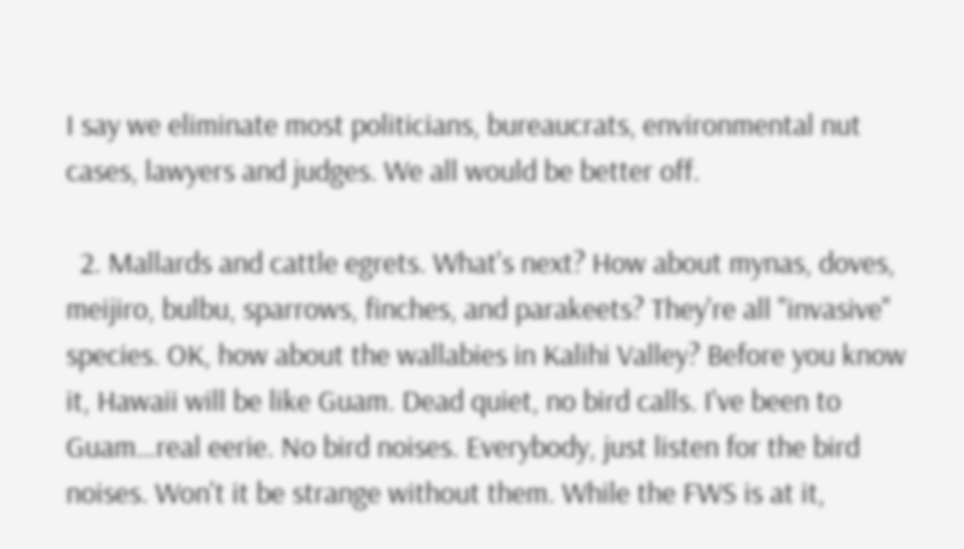I say we eliminate most politicians, bureaucrats, environmental nut cases, lawyers and judges. We all would be better off.

  2. Mallards and cattle egrets. What's next? How about mynas, doves, meijiro, bulbu, sparrows, finches, and parakeets? They're all "invasive" species. OK, how about the wallabies in Kalihi Valley? Before you know it, Hawaii will be like Guam. Dead quiet, no bird calls. I've been to Guam…real eerie. No bird noises. Everybody, just listen for the bird noises. Won't it be strange without them. While the FWS is at it,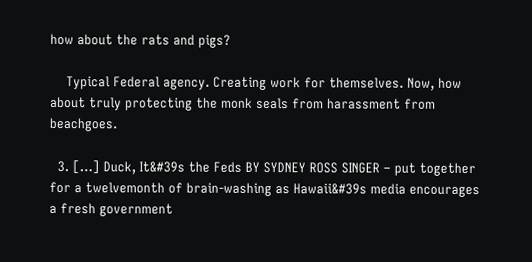how about the rats and pigs?

    Typical Federal agency. Creating work for themselves. Now, how about truly protecting the monk seals from harassment from beachgoes.

  3. […] Duck, It&#39s the Feds BY SYDNEY ROSS SINGER – put together for a twelvemonth of brain-washing as Hawaii&#39s media encourages a fresh government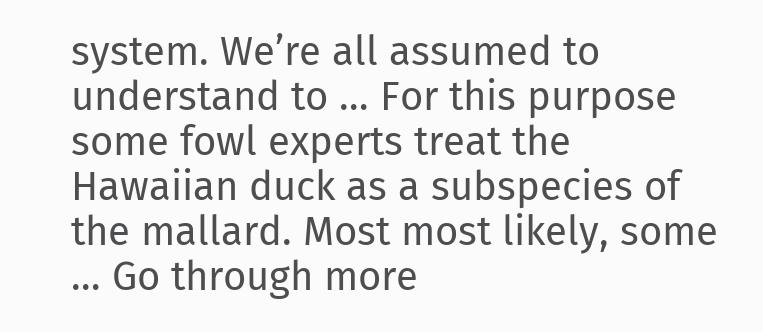system. We’re all assumed to understand to … For this purpose some fowl experts treat the Hawaiian duck as a subspecies of the mallard. Most most likely, some … Go through more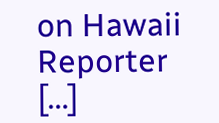on Hawaii Reporter […]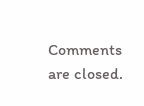Comments are closed.